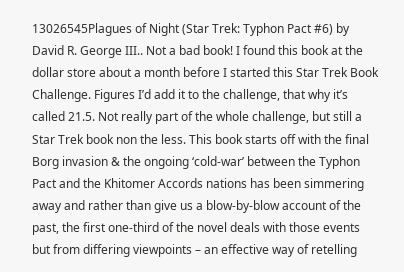13026545Plagues of Night (Star Trek: Typhon Pact #6) by David R. George III.. Not a bad book! I found this book at the dollar store about a month before I started this Star Trek Book Challenge. Figures I’d add it to the challenge, that why it’s called 21.5. Not really part of the whole challenge, but still a  Star Trek book non the less. This book starts off with the final Borg invasion & the ongoing ‘cold-war’ between the Typhon Pact and the Khitomer Accords nations has been simmering away and rather than give us a blow-by-blow account of the past, the first one-third of the novel deals with those events but from differing viewpoints – an effective way of retelling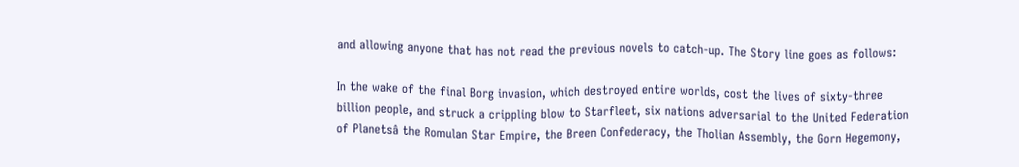and allowing anyone that has not read the previous novels to catch-up. The Story line goes as follows:

In the wake of the final Borg invasion, which destroyed entire worlds, cost the lives of sixty-three billion people, and struck a crippling blow to Starfleet, six nations adversarial to the United Federation of Planetsâ the Romulan Star Empire, the Breen Confederacy, the Tholian Assembly, the Gorn Hegemony,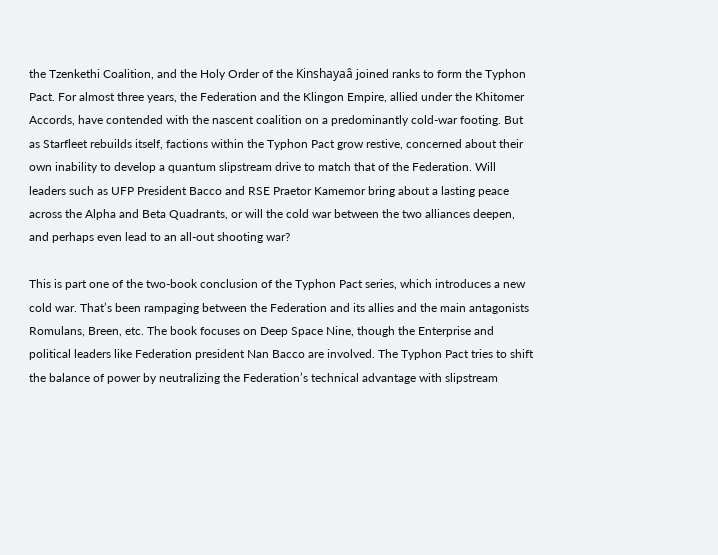the Tzenkethi Coalition, and the Holy Order of the Kinshayaâ joined ranks to form the Typhon Pact. For almost three years, the Federation and the Klingon Empire, allied under the Khitomer Accords, have contended with the nascent coalition on a predominantly cold-war footing. But as Starfleet rebuilds itself, factions within the Typhon Pact grow restive, concerned about their own inability to develop a quantum slipstream drive to match that of the Federation. Will leaders such as UFP President Bacco and RSE Praetor Kamemor bring about a lasting peace across the Alpha and Beta Quadrants, or will the cold war between the two alliances deepen, and perhaps even lead to an all-out shooting war?

This is part one of the two-book conclusion of the Typhon Pact series, which introduces a new cold war. That’s been rampaging between the Federation and its allies and the main antagonists Romulans, Breen, etc. The book focuses on Deep Space Nine, though the Enterprise and political leaders like Federation president Nan Bacco are involved. The Typhon Pact tries to shift the balance of power by neutralizing the Federation’s technical advantage with slipstream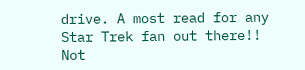drive. A most read for any Star Trek fan out there!! Not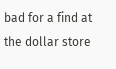bad for a find at the dollar store